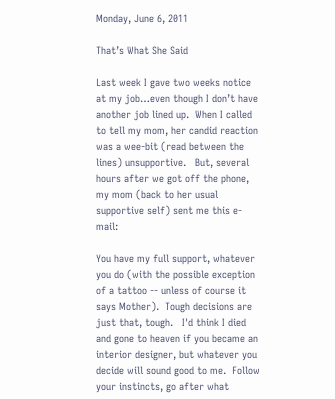Monday, June 6, 2011

That’s What She Said

Last week I gave two weeks notice at my job…even though I don’t have another job lined up.  When I called to tell my mom, her candid reaction was a wee-bit (read between the lines) unsupportive.   But, several hours after we got off the phone, my mom (back to her usual supportive self) sent me this e-mail:

You have my full support, whatever you do (with the possible exception of a tattoo -- unless of course it says Mother).  Tough decisions are just that, tough.   I'd think I died and gone to heaven if you became an interior designer, but whatever you decide will sound good to me.  Follow your instincts, go after what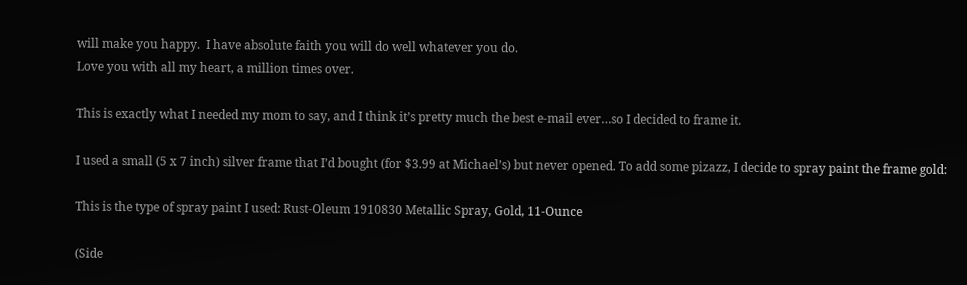will make you happy.  I have absolute faith you will do well whatever you do.
Love you with all my heart, a million times over.

This is exactly what I needed my mom to say, and I think it’s pretty much the best e-mail ever…so I decided to frame it.

I used a small (5 x 7 inch) silver frame that I’d bought (for $3.99 at Michael’s) but never opened. To add some pizazz, I decide to spray paint the frame gold:

This is the type of spray paint I used: Rust-Oleum 1910830 Metallic Spray, Gold, 11-Ounce

(Side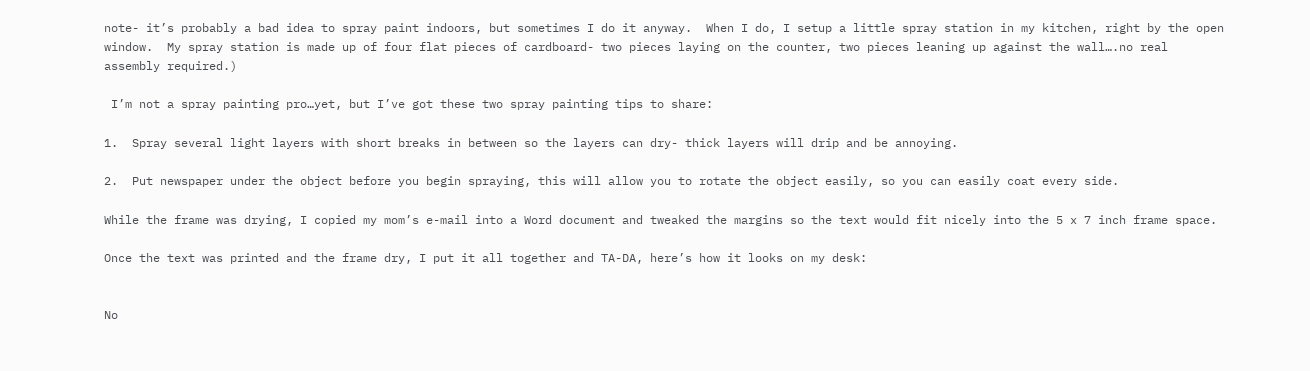note- it’s probably a bad idea to spray paint indoors, but sometimes I do it anyway.  When I do, I setup a little spray station in my kitchen, right by the open window.  My spray station is made up of four flat pieces of cardboard- two pieces laying on the counter, two pieces leaning up against the wall….no real assembly required.)

 I’m not a spray painting pro…yet, but I’ve got these two spray painting tips to share:

1.  Spray several light layers with short breaks in between so the layers can dry- thick layers will drip and be annoying.

2.  Put newspaper under the object before you begin spraying, this will allow you to rotate the object easily, so you can easily coat every side.

While the frame was drying, I copied my mom’s e-mail into a Word document and tweaked the margins so the text would fit nicely into the 5 x 7 inch frame space.

Once the text was printed and the frame dry, I put it all together and TA-DA, here’s how it looks on my desk:


No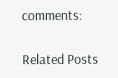comments:

Related Posts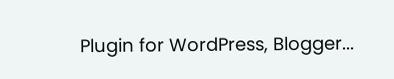Plugin for WordPress, Blogger...